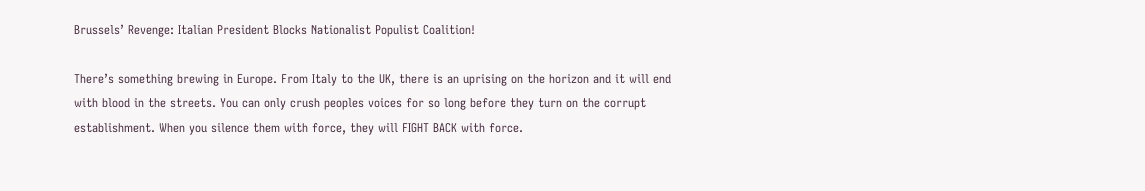Brussels’ Revenge: Italian President Blocks Nationalist Populist Coalition!

There’s something brewing in Europe. From Italy to the UK, there is an uprising on the horizon and it will end with blood in the streets. You can only crush peoples voices for so long before they turn on the corrupt establishment. When you silence them with force, they will FIGHT BACK with force.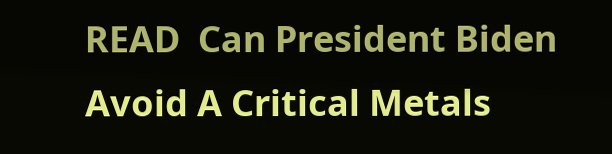READ  Can President Biden Avoid A Critical Metals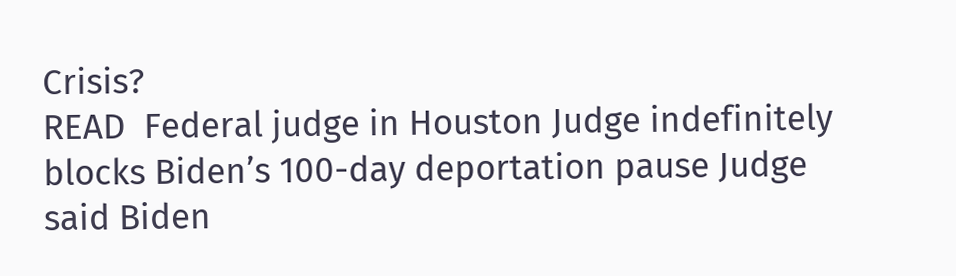Crisis?
READ  Federal judge in Houston Judge indefinitely blocks Biden’s 100-day deportation pause Judge said Biden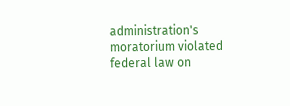administration's moratorium violated federal law on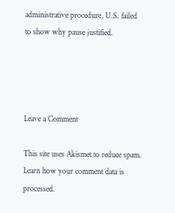administrative procedure, U.S. failed to show why pause justified.




Leave a Comment

This site uses Akismet to reduce spam. Learn how your comment data is processed.